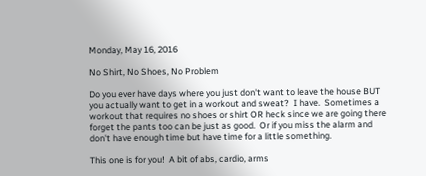Monday, May 16, 2016

No Shirt, No Shoes, No Problem

Do you ever have days where you just don't want to leave the house BUT you actually want to get in a workout and sweat?  I have.  Sometimes a workout that requires no shoes or shirt OR heck since we are going there forget the pants too can be just as good.  Or if you miss the alarm and don't have enough time but have time for a little something.

This one is for you!  A bit of abs, cardio, arms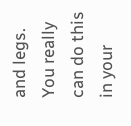and legs.  You really can do this in your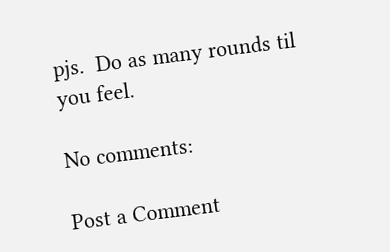pjs.  Do as many rounds til you feel.

No comments:

Post a Comment